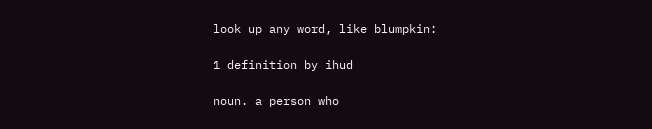look up any word, like blumpkin:

1 definition by ihud

noun. a person who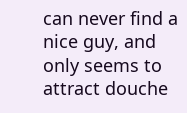can never find a nice guy, and only seems to attract douche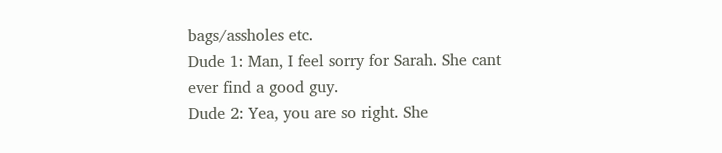bags/assholes etc.
Dude 1: Man, I feel sorry for Sarah. She cant ever find a good guy.
Dude 2: Yea, you are so right. She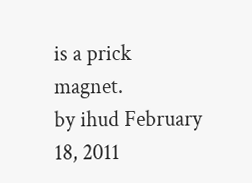is a prick magnet.
by ihud February 18, 2011